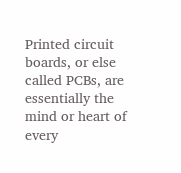Printed circuit boards, or else called PCBs, are essentially the mind or heart of every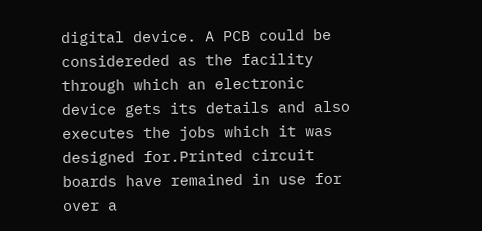digital device. A PCB could be considereded as the facility through which an electronic device gets its details and also executes the jobs which it was designed for.Printed circuit boards have remained in use for over a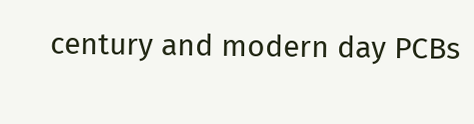century and modern day PCBs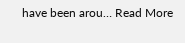have been arou… Read More